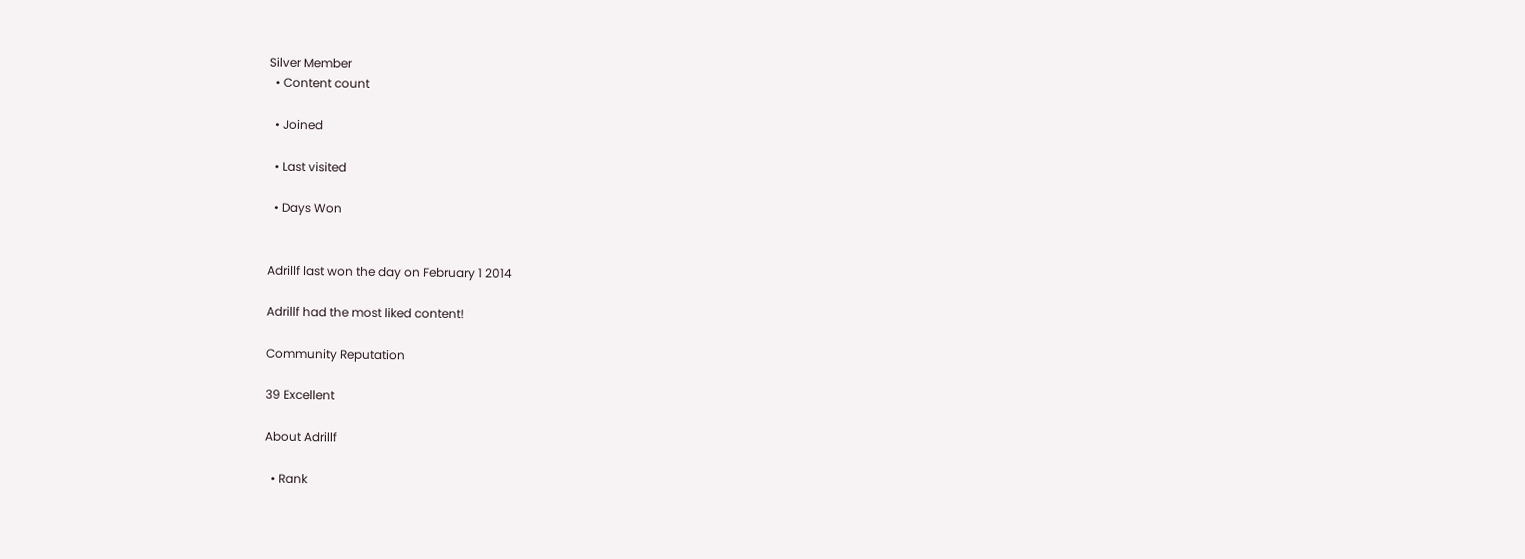Silver Member
  • Content count

  • Joined

  • Last visited

  • Days Won


Adrillf last won the day on February 1 2014

Adrillf had the most liked content!

Community Reputation

39 Excellent

About Adrillf

  • Rank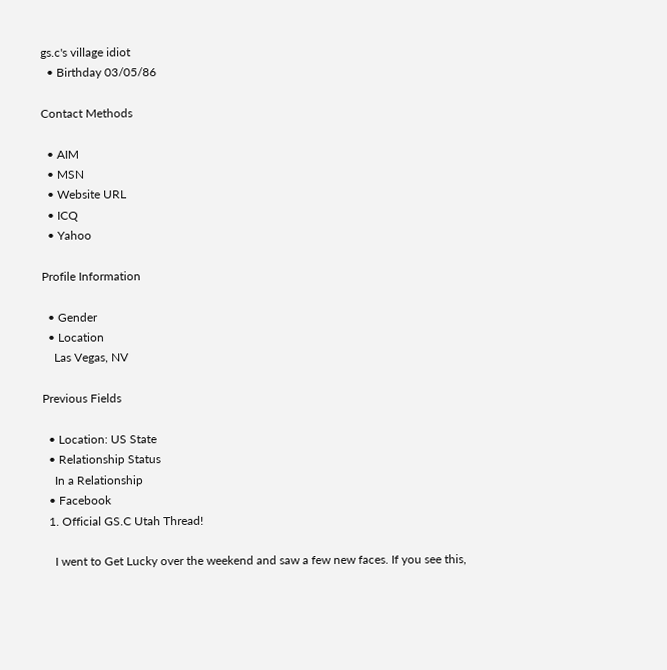gs.c's village idiot
  • Birthday 03/05/86

Contact Methods

  • AIM
  • MSN
  • Website URL
  • ICQ
  • Yahoo

Profile Information

  • Gender
  • Location
    Las Vegas, NV

Previous Fields

  • Location: US State
  • Relationship Status
    In a Relationship
  • Facebook
  1. Official GS.C Utah Thread!

    I went to Get Lucky over the weekend and saw a few new faces. If you see this,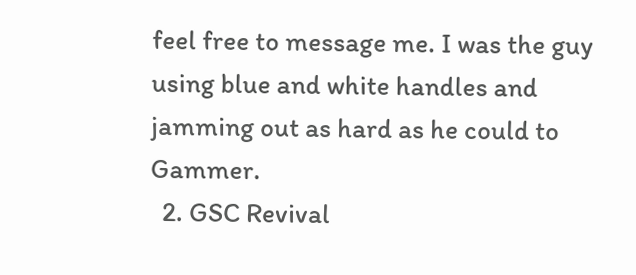feel free to message me. I was the guy using blue and white handles and jamming out as hard as he could to Gammer.
  2. GSC Revival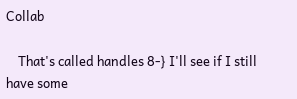Collab

    That's called handles 8-} I'll see if I still have some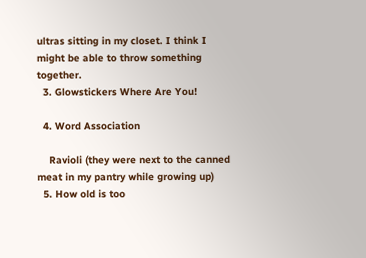ultras sitting in my closet. I think I might be able to throw something together.
  3. Glowstickers Where Are You!

  4. Word Association

    Ravioli (they were next to the canned meat in my pantry while growing up)
  5. How old is too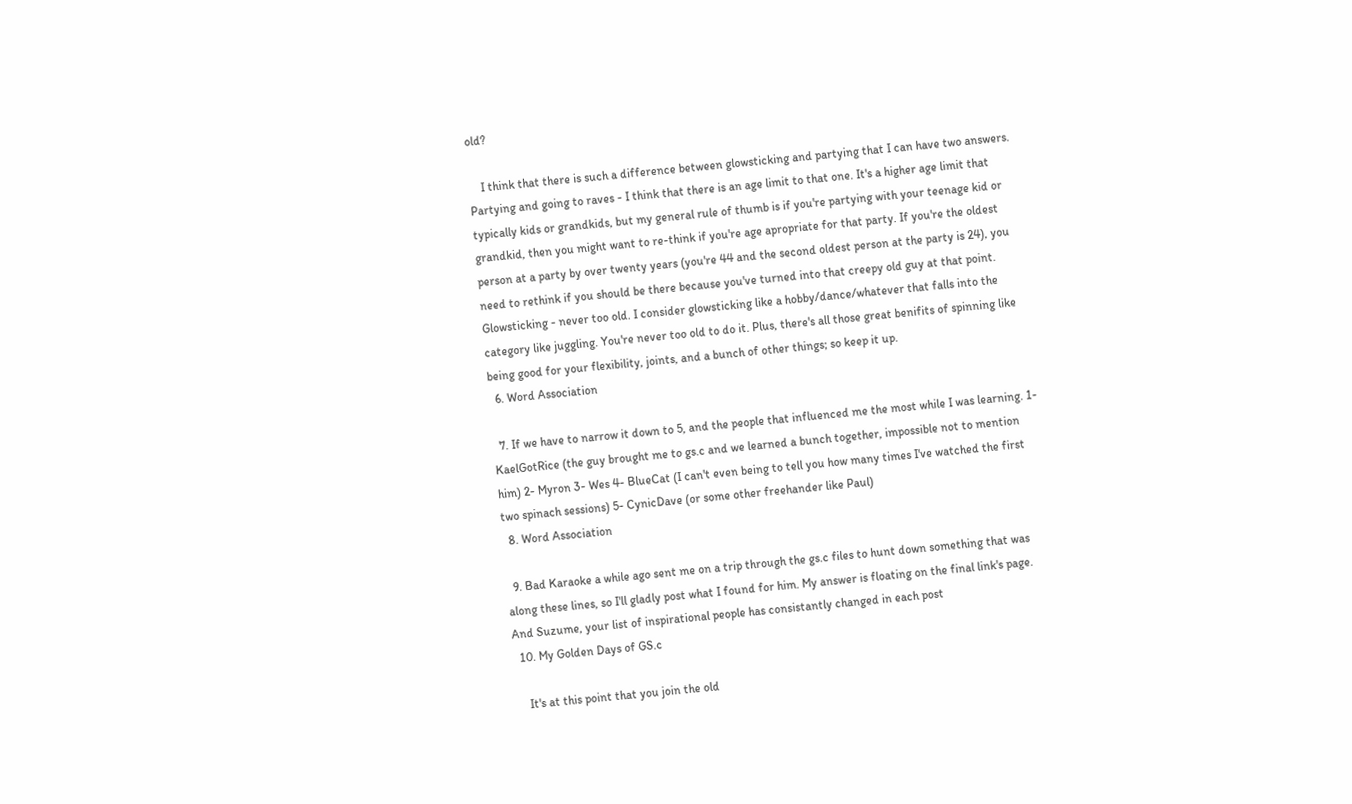old?

    I think that there is such a difference between glowsticking and partying that I can have two answers. Partying and going to raves - I think that there is an age limit to that one. It's a higher age limit that typically kids or grandkids, but my general rule of thumb is if you're partying with your teenage kid or grandkid, then you might want to re-think if you're age apropriate for that party. If you're the oldest person at a party by over twenty years (you're 44 and the second oldest person at the party is 24), you need to rethink if you should be there because you've turned into that creepy old guy at that point. Glowsticking - never too old. I consider glowsticking like a hobby/dance/whatever that falls into the category like juggling. You're never too old to do it. Plus, there's all those great benifits of spinning like being good for your flexibility, joints, and a bunch of other things; so keep it up.
  6. Word Association

  7. If we have to narrow it down to 5, and the people that influenced me the most while I was learning. 1- KaelGotRice (the guy brought me to gs.c and we learned a bunch together, impossible not to mention him) 2- Myron 3- Wes 4- BlueCat (I can't even being to tell you how many times I've watched the first two spinach sessions) 5- CynicDave (or some other freehander like Paul)
  8. Word Association

  9. Bad Karaoke a while ago sent me on a trip through the gs.c files to hunt down something that was along these lines, so I'll gladly post what I found for him. My answer is floating on the final link's page. And Suzume, your list of inspirational people has consistantly changed in each post
  10. My Golden Days of GS.c

    It's at this point that you join the old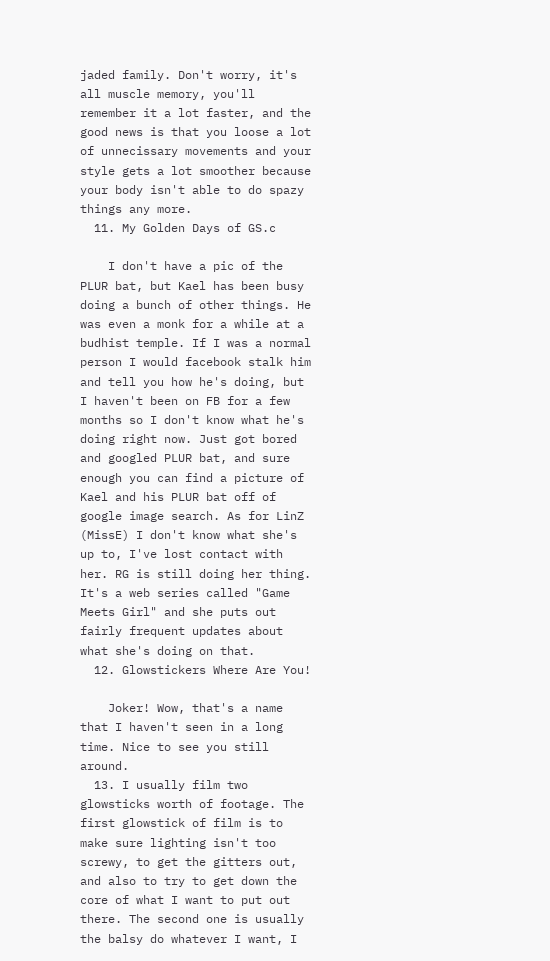jaded family. Don't worry, it's all muscle memory, you'll remember it a lot faster, and the good news is that you loose a lot of unnecissary movements and your style gets a lot smoother because your body isn't able to do spazy things any more.
  11. My Golden Days of GS.c

    I don't have a pic of the PLUR bat, but Kael has been busy doing a bunch of other things. He was even a monk for a while at a budhist temple. If I was a normal person I would facebook stalk him and tell you how he's doing, but I haven't been on FB for a few months so I don't know what he's doing right now. Just got bored and googled PLUR bat, and sure enough you can find a picture of Kael and his PLUR bat off of google image search. As for LinZ (MissE) I don't know what she's up to, I've lost contact with her. RG is still doing her thing. It's a web series called "Game Meets Girl" and she puts out fairly frequent updates about what she's doing on that.
  12. Glowstickers Where Are You!

    Joker! Wow, that's a name that I haven't seen in a long time. Nice to see you still around.
  13. I usually film two glowsticks worth of footage. The first glowstick of film is to make sure lighting isn't too screwy, to get the gitters out, and also to try to get down the core of what I want to put out there. The second one is usually the balsy do whatever I want, I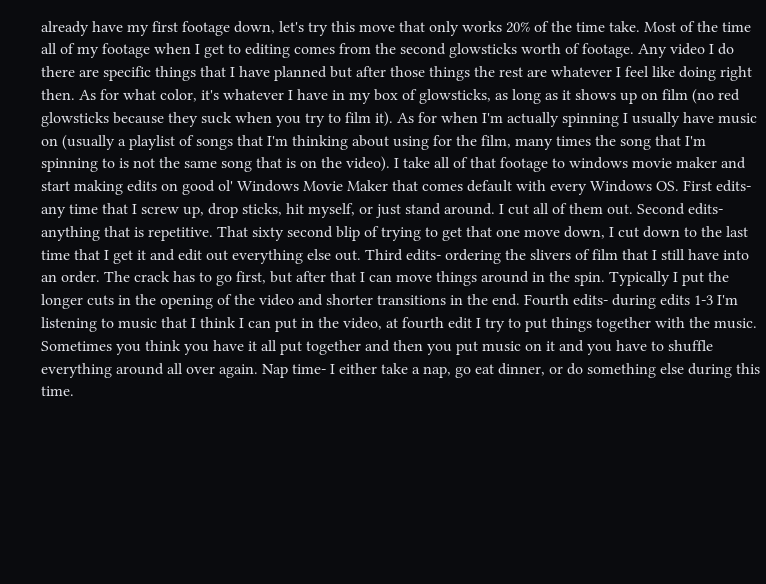already have my first footage down, let's try this move that only works 20% of the time take. Most of the time all of my footage when I get to editing comes from the second glowsticks worth of footage. Any video I do there are specific things that I have planned but after those things the rest are whatever I feel like doing right then. As for what color, it's whatever I have in my box of glowsticks, as long as it shows up on film (no red glowsticks because they suck when you try to film it). As for when I'm actually spinning I usually have music on (usually a playlist of songs that I'm thinking about using for the film, many times the song that I'm spinning to is not the same song that is on the video). I take all of that footage to windows movie maker and start making edits on good ol' Windows Movie Maker that comes default with every Windows OS. First edits- any time that I screw up, drop sticks, hit myself, or just stand around. I cut all of them out. Second edits- anything that is repetitive. That sixty second blip of trying to get that one move down, I cut down to the last time that I get it and edit out everything else out. Third edits- ordering the slivers of film that I still have into an order. The crack has to go first, but after that I can move things around in the spin. Typically I put the longer cuts in the opening of the video and shorter transitions in the end. Fourth edits- during edits 1-3 I'm listening to music that I think I can put in the video, at fourth edit I try to put things together with the music. Sometimes you think you have it all put together and then you put music on it and you have to shuffle everything around all over again. Nap time- I either take a nap, go eat dinner, or do something else during this time.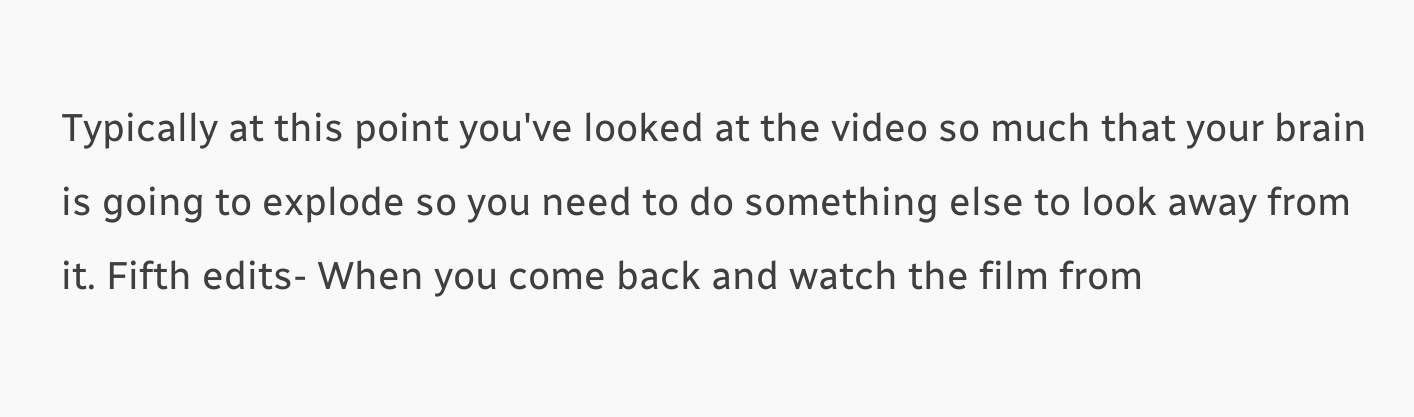Typically at this point you've looked at the video so much that your brain is going to explode so you need to do something else to look away from it. Fifth edits- When you come back and watch the film from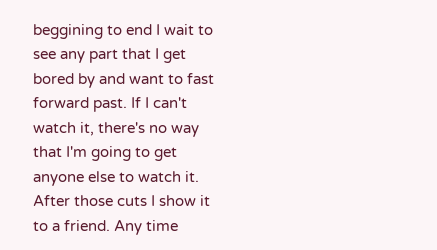beggining to end I wait to see any part that I get bored by and want to fast forward past. If I can't watch it, there's no way that I'm going to get anyone else to watch it. After those cuts I show it to a friend. Any time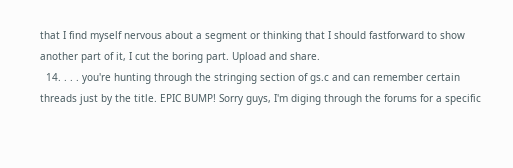that I find myself nervous about a segment or thinking that I should fastforward to show another part of it, I cut the boring part. Upload and share.
  14. . . . you're hunting through the stringing section of gs.c and can remember certain threads just by the title. EPIC BUMP! Sorry guys, I'm diging through the forums for a specific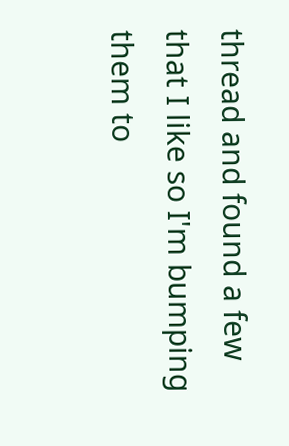thread and found a few that I like so I'm bumping them to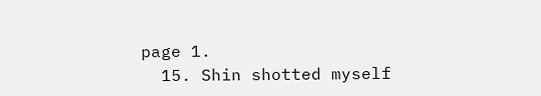page 1.
  15. Shin shotted myself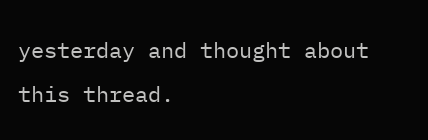yesterday and thought about this thread.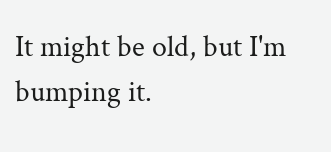It might be old, but I'm bumping it.